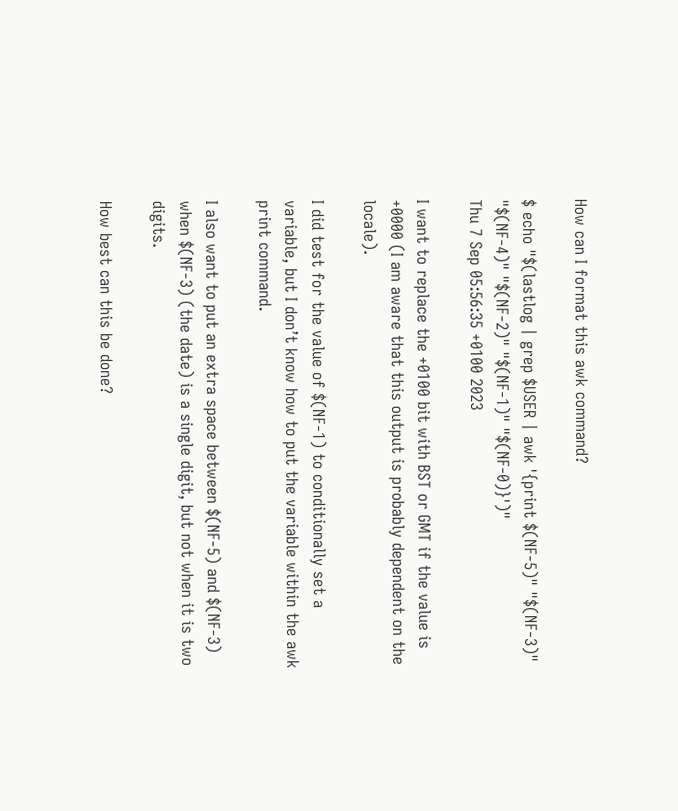How can I format this awk command?

$ echo "$(lastlog | grep $USER | awk '{print $(NF-5)" "$(NF-3)" "$(NF-4)" "$(NF-2)" "$(NF-1)" "$(NF-0)}')"
Thu 7 Sep 05:56:35 +0100 2023

I want to replace the +0100 bit with BST or GMT if the value is +0000 (I am aware that this output is probably dependent on the locale).

I did test for the value of $(NF-1) to conditionally set a variable, but I don’t know how to put the variable within the awk print command.

I also want to put an extra space between $(NF-5) and $(NF-3) when $(NF-3) (the date) is a single digit, but not when it is two digits.

How best can this be done?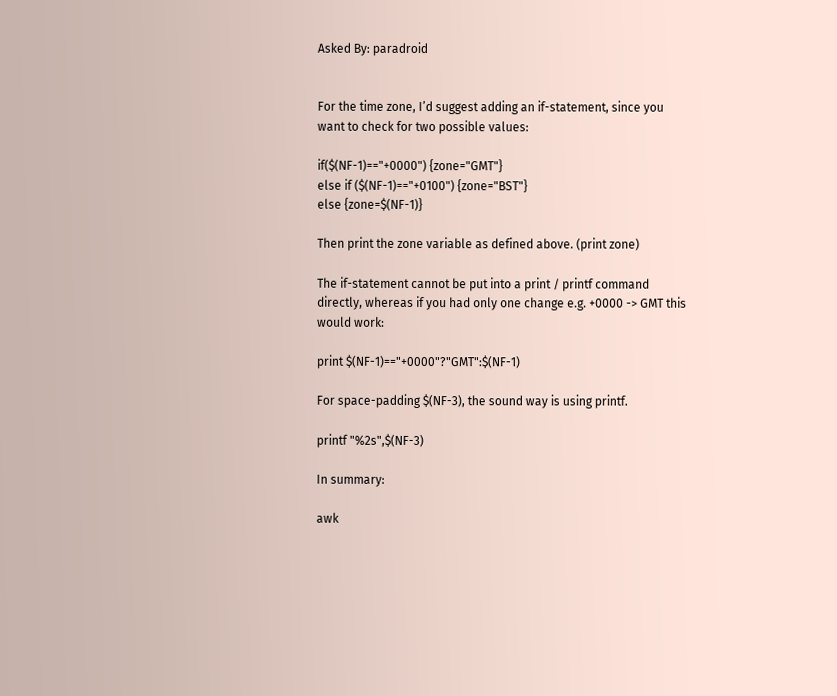Asked By: paradroid


For the time zone, I’d suggest adding an if-statement, since you want to check for two possible values:

if($(NF-1)=="+0000") {zone="GMT"}
else if ($(NF-1)=="+0100") {zone="BST"}
else {zone=$(NF-1)}

Then print the zone variable as defined above. (print zone)

The if-statement cannot be put into a print / printf command directly, whereas if you had only one change e.g. +0000 -> GMT this would work:

print $(NF-1)=="+0000"?"GMT":$(NF-1)

For space-padding $(NF-3), the sound way is using printf.

printf "%2s",$(NF-3)

In summary:

awk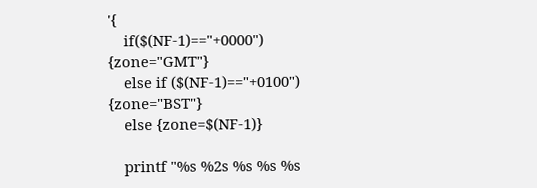'{
    if($(NF-1)=="+0000") {zone="GMT"}
    else if ($(NF-1)=="+0100") {zone="BST"}
    else {zone=$(NF-1)}

    printf "%s %2s %s %s %s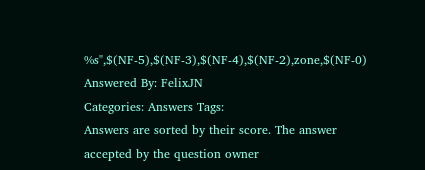%s",$(NF-5),$(NF-3),$(NF-4),$(NF-2),zone,$(NF-0)
Answered By: FelixJN
Categories: Answers Tags:
Answers are sorted by their score. The answer accepted by the question owner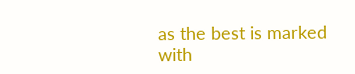as the best is marked with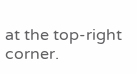at the top-right corner.